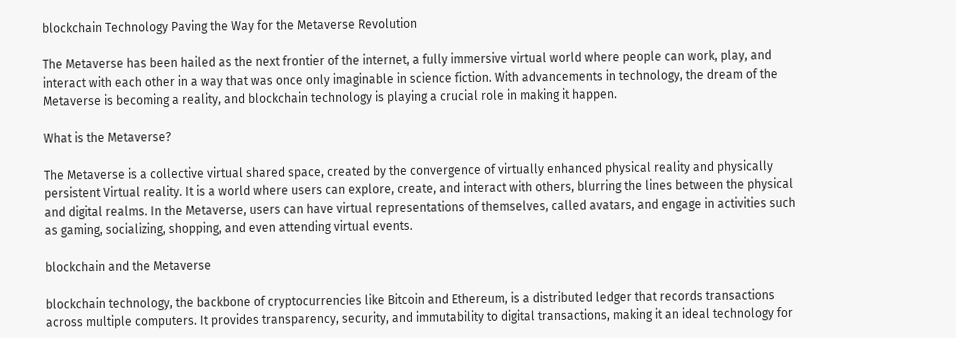blockchain Technology Paving the Way for the Metaverse Revolution

The Metaverse has been hailed as the next frontier of the internet, a fully immersive virtual world where people can work, play, and interact with each other in a way that was once only imaginable in science fiction. With advancements in technology, the dream of the Metaverse is becoming a reality, and blockchain technology is playing a crucial role in making it happen.

What is the Metaverse?

The Metaverse is a collective virtual shared space, created by the convergence of virtually enhanced physical reality and physically persistent Virtual reality. It is a world where users can explore, create, and interact with others, blurring the lines between the physical and digital realms. In the Metaverse, users can have virtual representations of themselves, called avatars, and engage in activities such as gaming, socializing, shopping, and even attending virtual events.

blockchain and the Metaverse

blockchain technology, the backbone of cryptocurrencies like Bitcoin and Ethereum, is a distributed ledger that records transactions across multiple computers. It provides transparency, security, and immutability to digital transactions, making it an ideal technology for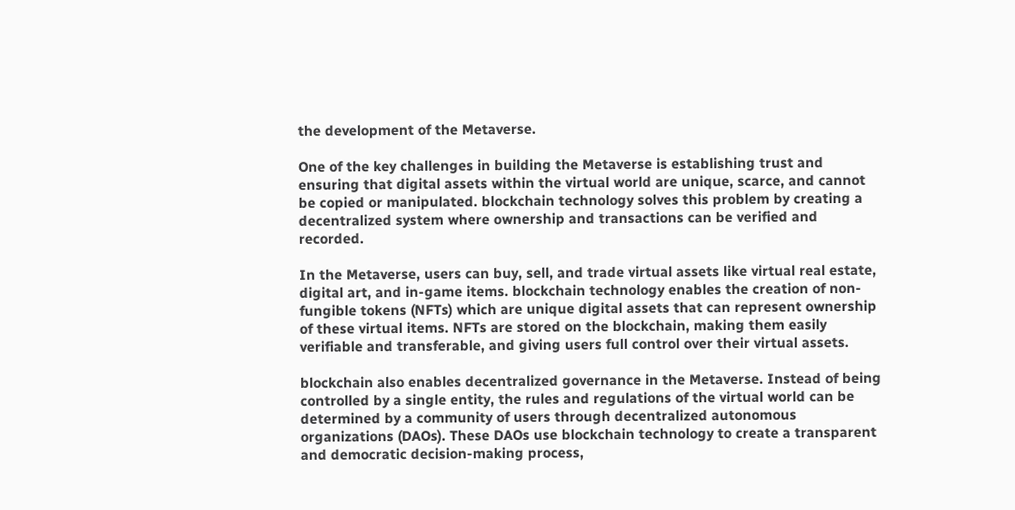the development of the Metaverse.

One of the key challenges in building the Metaverse is establishing trust and ensuring that digital assets within the virtual world are unique, scarce, and cannot be copied or manipulated. blockchain technology solves this problem by creating a decentralized system where ownership and transactions can be verified and recorded.

In the Metaverse, users can buy, sell, and trade virtual assets like virtual real estate, digital art, and in-game items. blockchain technology enables the creation of non-fungible tokens (NFTs) which are unique digital assets that can represent ownership of these virtual items. NFTs are stored on the blockchain, making them easily verifiable and transferable, and giving users full control over their virtual assets.

blockchain also enables decentralized governance in the Metaverse. Instead of being controlled by a single entity, the rules and regulations of the virtual world can be determined by a community of users through decentralized autonomous organizations (DAOs). These DAOs use blockchain technology to create a transparent and democratic decision-making process,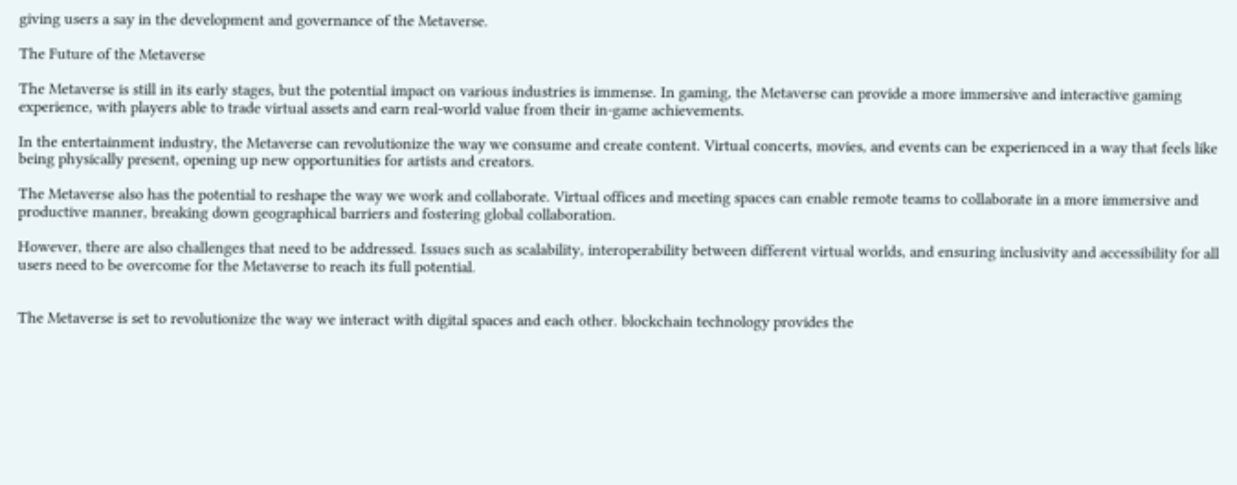giving users a say in the development and governance of the Metaverse.

The Future of the Metaverse

The Metaverse is still in its early stages, but the potential impact on various industries is immense. In gaming, the Metaverse can provide a more immersive and interactive gaming experience, with players able to trade virtual assets and earn real-world value from their in-game achievements.

In the entertainment industry, the Metaverse can revolutionize the way we consume and create content. Virtual concerts, movies, and events can be experienced in a way that feels like being physically present, opening up new opportunities for artists and creators.

The Metaverse also has the potential to reshape the way we work and collaborate. Virtual offices and meeting spaces can enable remote teams to collaborate in a more immersive and productive manner, breaking down geographical barriers and fostering global collaboration.

However, there are also challenges that need to be addressed. Issues such as scalability, interoperability between different virtual worlds, and ensuring inclusivity and accessibility for all users need to be overcome for the Metaverse to reach its full potential.


The Metaverse is set to revolutionize the way we interact with digital spaces and each other. blockchain technology provides the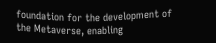foundation for the development of the Metaverse, enabling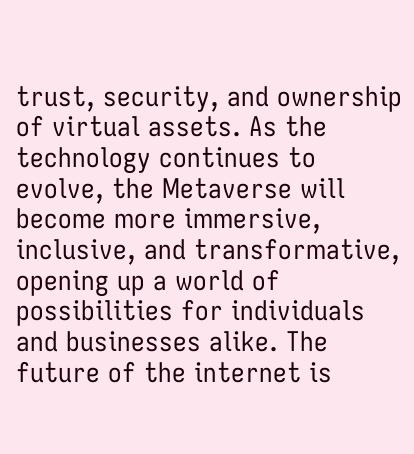trust, security, and ownership of virtual assets. As the technology continues to evolve, the Metaverse will become more immersive, inclusive, and transformative, opening up a world of possibilities for individuals and businesses alike. The future of the internet is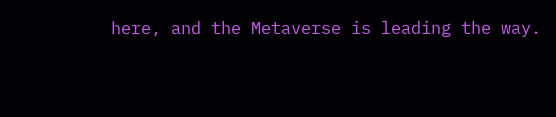here, and the Metaverse is leading the way.